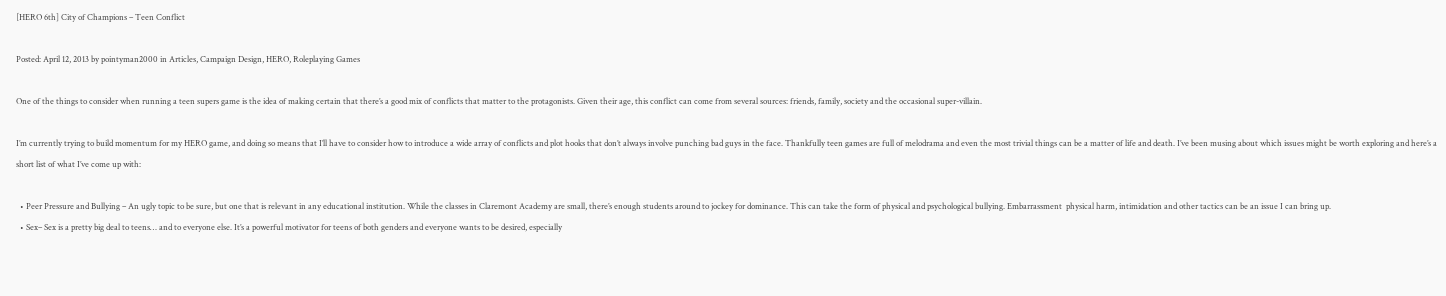[HERO 6th] City of Champions – Teen Conflict

Posted: April 12, 2013 by pointyman2000 in Articles, Campaign Design, HERO, Roleplaying Games

One of the things to consider when running a teen supers game is the idea of making certain that there’s a good mix of conflicts that matter to the protagonists. Given their age, this conflict can come from several sources: friends, family, society and the occasional super-villain.

I’m currently trying to build momentum for my HERO game, and doing so means that I’ll have to consider how to introduce a wide array of conflicts and plot hooks that don’t always involve punching bad guys in the face. Thankfully teen games are full of melodrama and even the most trivial things can be a matter of life and death. I’ve been musing about which issues might be worth exploring and here’s a short list of what I’ve come up with:

  • Peer Pressure and Bullying – An ugly topic to be sure, but one that is relevant in any educational institution. While the classes in Claremont Academy are small, there’s enough students around to jockey for dominance. This can take the form of physical and psychological bullying. Embarrassment  physical harm, intimidation and other tactics can be an issue I can bring up.
  • Sex– Sex is a pretty big deal to teens… and to everyone else. It’s a powerful motivator for teens of both genders and everyone wants to be desired, especially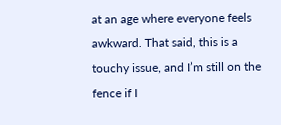at an age where everyone feels awkward. That said, this is a touchy issue, and I’m still on the fence if I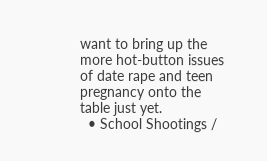want to bring up the more hot-button issues of date rape and teen pregnancy onto the table just yet.
  • School Shootings /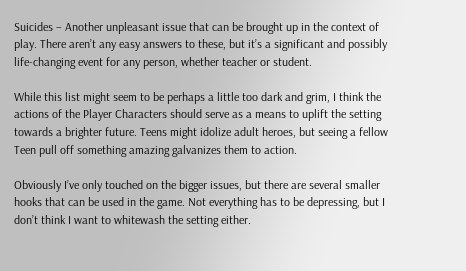Suicides – Another unpleasant issue that can be brought up in the context of play. There aren’t any easy answers to these, but it’s a significant and possibly life-changing event for any person, whether teacher or student.

While this list might seem to be perhaps a little too dark and grim, I think the actions of the Player Characters should serve as a means to uplift the setting towards a brighter future. Teens might idolize adult heroes, but seeing a fellow Teen pull off something amazing galvanizes them to action.

Obviously I’ve only touched on the bigger issues, but there are several smaller hooks that can be used in the game. Not everything has to be depressing, but I don’t think I want to whitewash the setting either.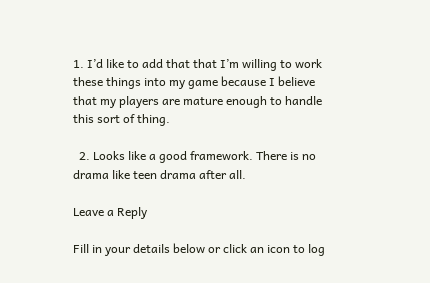1. I’d like to add that that I’m willing to work these things into my game because I believe that my players are mature enough to handle this sort of thing.

  2. Looks like a good framework. There is no drama like teen drama after all.

Leave a Reply

Fill in your details below or click an icon to log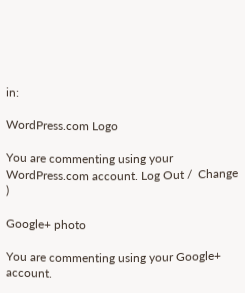in:

WordPress.com Logo

You are commenting using your WordPress.com account. Log Out /  Change )

Google+ photo

You are commenting using your Google+ account.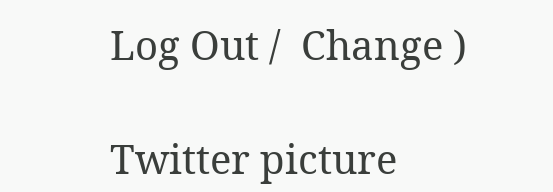Log Out /  Change )

Twitter picture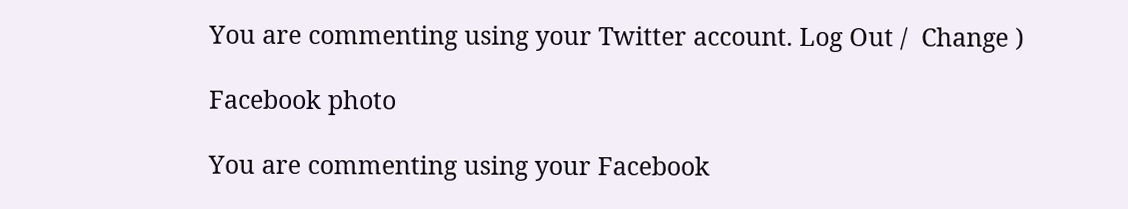You are commenting using your Twitter account. Log Out /  Change )

Facebook photo

You are commenting using your Facebook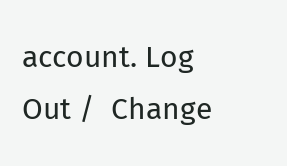account. Log Out /  Change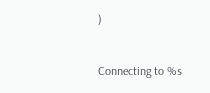)


Connecting to %s